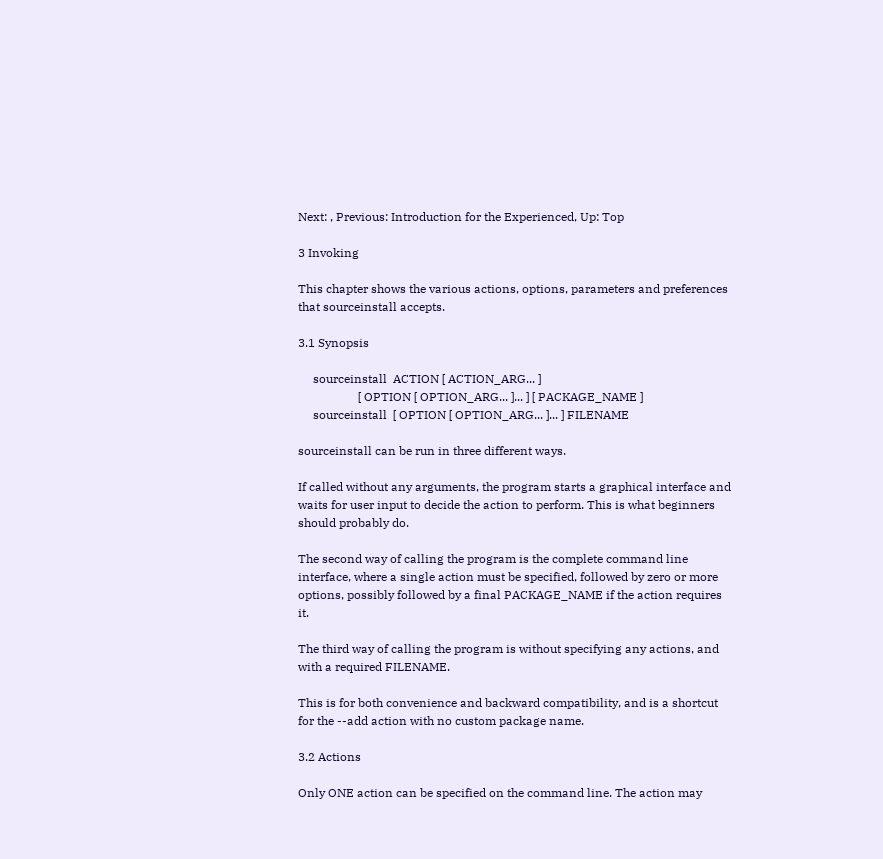Next: , Previous: Introduction for the Experienced, Up: Top

3 Invoking

This chapter shows the various actions, options, parameters and preferences that sourceinstall accepts.

3.1 Synopsis

     sourceinstall  ACTION [ ACTION_ARG... ]
                    [ OPTION [ OPTION_ARG... ]... ] [ PACKAGE_NAME ]
     sourceinstall  [ OPTION [ OPTION_ARG... ]... ] FILENAME

sourceinstall can be run in three different ways.

If called without any arguments, the program starts a graphical interface and waits for user input to decide the action to perform. This is what beginners should probably do.

The second way of calling the program is the complete command line interface, where a single action must be specified, followed by zero or more options, possibly followed by a final PACKAGE_NAME if the action requires it.

The third way of calling the program is without specifying any actions, and with a required FILENAME.

This is for both convenience and backward compatibility, and is a shortcut for the --add action with no custom package name.

3.2 Actions

Only ONE action can be specified on the command line. The action may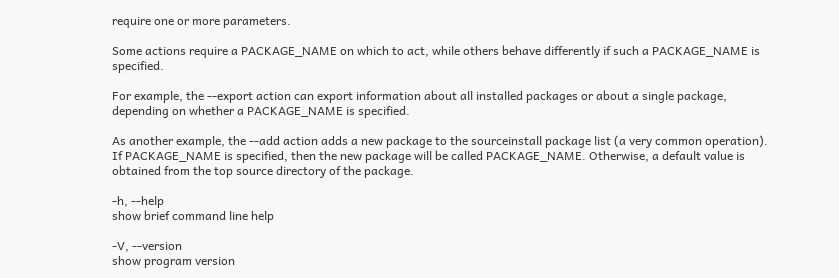require one or more parameters.

Some actions require a PACKAGE_NAME on which to act, while others behave differently if such a PACKAGE_NAME is specified.

For example, the --export action can export information about all installed packages or about a single package, depending on whether a PACKAGE_NAME is specified.

As another example, the --add action adds a new package to the sourceinstall package list (a very common operation). If PACKAGE_NAME is specified, then the new package will be called PACKAGE_NAME. Otherwise, a default value is obtained from the top source directory of the package.

-h, --help
show brief command line help

-V, --version
show program version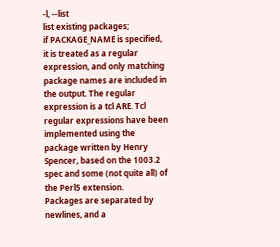-l, --list
list existing packages;
if PACKAGE_NAME is specified, it is treated as a regular expression, and only matching package names are included in the output. The regular expression is a tcl ARE. Tcl regular expressions have been implemented using the package written by Henry Spencer, based on the 1003.2 spec and some (not quite all) of the Perl5 extension.
Packages are separated by newlines, and a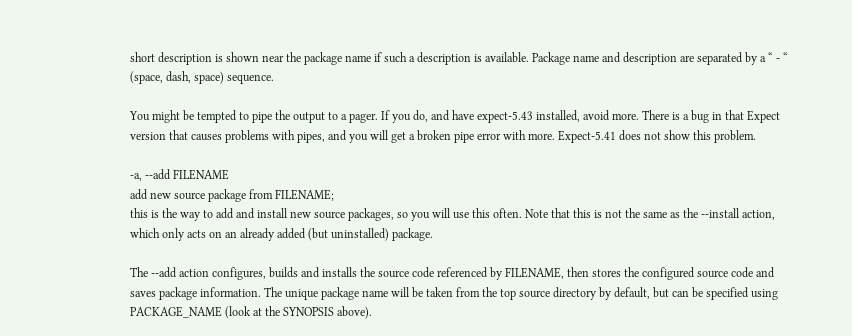short description is shown near the package name if such a description is available. Package name and description are separated by a “ - “ (space, dash, space) sequence.

You might be tempted to pipe the output to a pager. If you do, and have expect-5.43 installed, avoid more. There is a bug in that Expect version that causes problems with pipes, and you will get a broken pipe error with more. Expect-5.41 does not show this problem.

-a, --add FILENAME
add new source package from FILENAME;
this is the way to add and install new source packages, so you will use this often. Note that this is not the same as the --install action, which only acts on an already added (but uninstalled) package.

The --add action configures, builds and installs the source code referenced by FILENAME, then stores the configured source code and saves package information. The unique package name will be taken from the top source directory by default, but can be specified using PACKAGE_NAME (look at the SYNOPSIS above).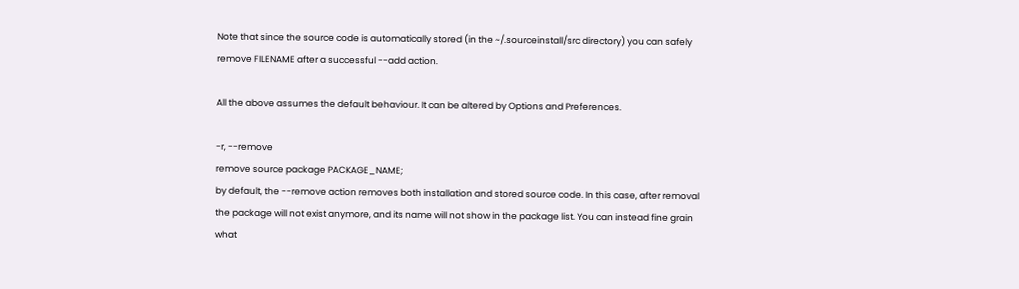Note that since the source code is automatically stored (in the ~/.sourceinstall/src directory) you can safely remove FILENAME after a successful --add action.

All the above assumes the default behaviour. It can be altered by Options and Preferences.

-r, --remove
remove source package PACKAGE_NAME;
by default, the --remove action removes both installation and stored source code. In this case, after removal the package will not exist anymore, and its name will not show in the package list. You can instead fine grain what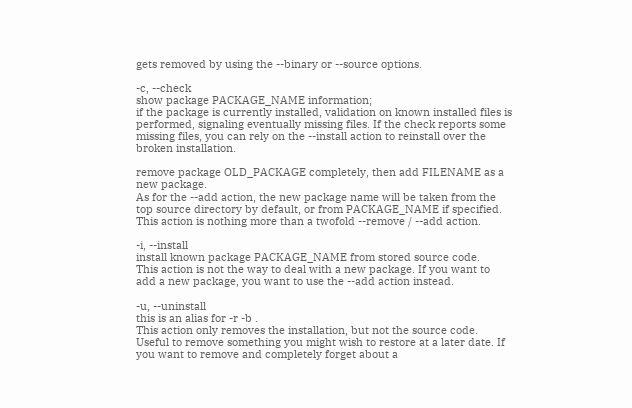gets removed by using the --binary or --source options.

-c, --check
show package PACKAGE_NAME information;
if the package is currently installed, validation on known installed files is performed, signaling eventually missing files. If the check reports some missing files, you can rely on the --install action to reinstall over the broken installation.

remove package OLD_PACKAGE completely, then add FILENAME as a new package.
As for the --add action, the new package name will be taken from the top source directory by default, or from PACKAGE_NAME if specified.
This action is nothing more than a twofold --remove / --add action.

-i, --install
install known package PACKAGE_NAME from stored source code.
This action is not the way to deal with a new package. If you want to add a new package, you want to use the --add action instead.

-u, --uninstall
this is an alias for -r -b .
This action only removes the installation, but not the source code. Useful to remove something you might wish to restore at a later date. If you want to remove and completely forget about a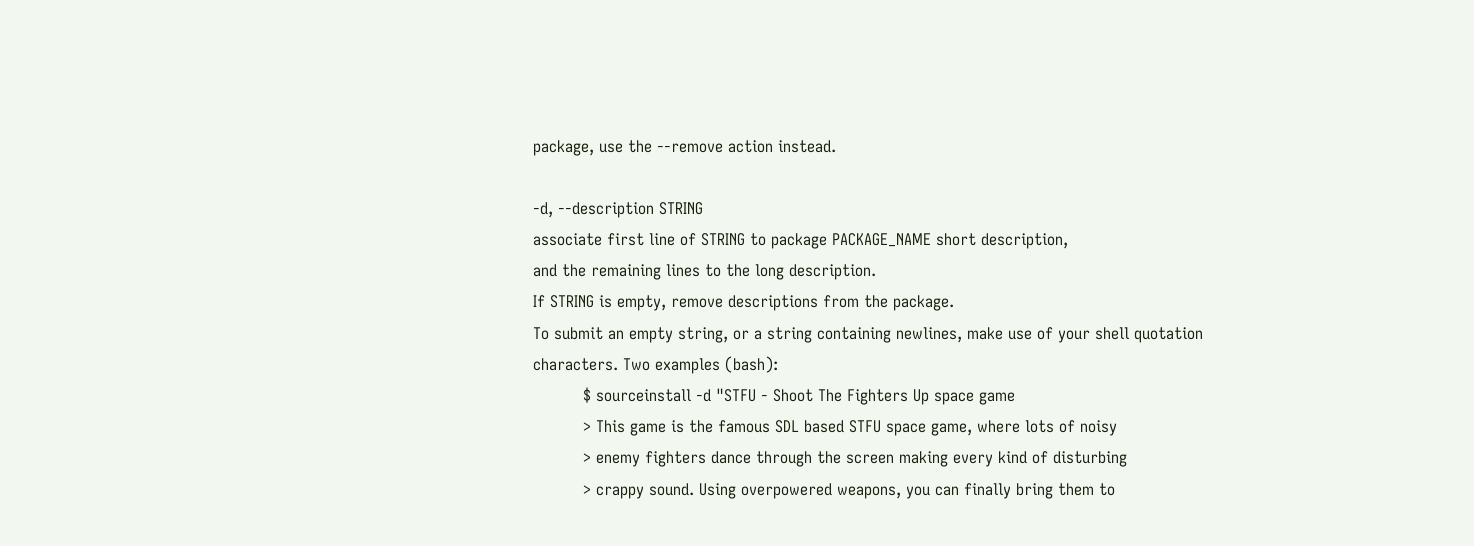package, use the --remove action instead.

-d, --description STRING
associate first line of STRING to package PACKAGE_NAME short description,
and the remaining lines to the long description.
If STRING is empty, remove descriptions from the package.
To submit an empty string, or a string containing newlines, make use of your shell quotation characters. Two examples (bash):
          $ sourceinstall -d "STFU - Shoot The Fighters Up space game
          > This game is the famous SDL based STFU space game, where lots of noisy
          > enemy fighters dance through the screen making every kind of disturbing
          > crappy sound. Using overpowered weapons, you can finally bring them to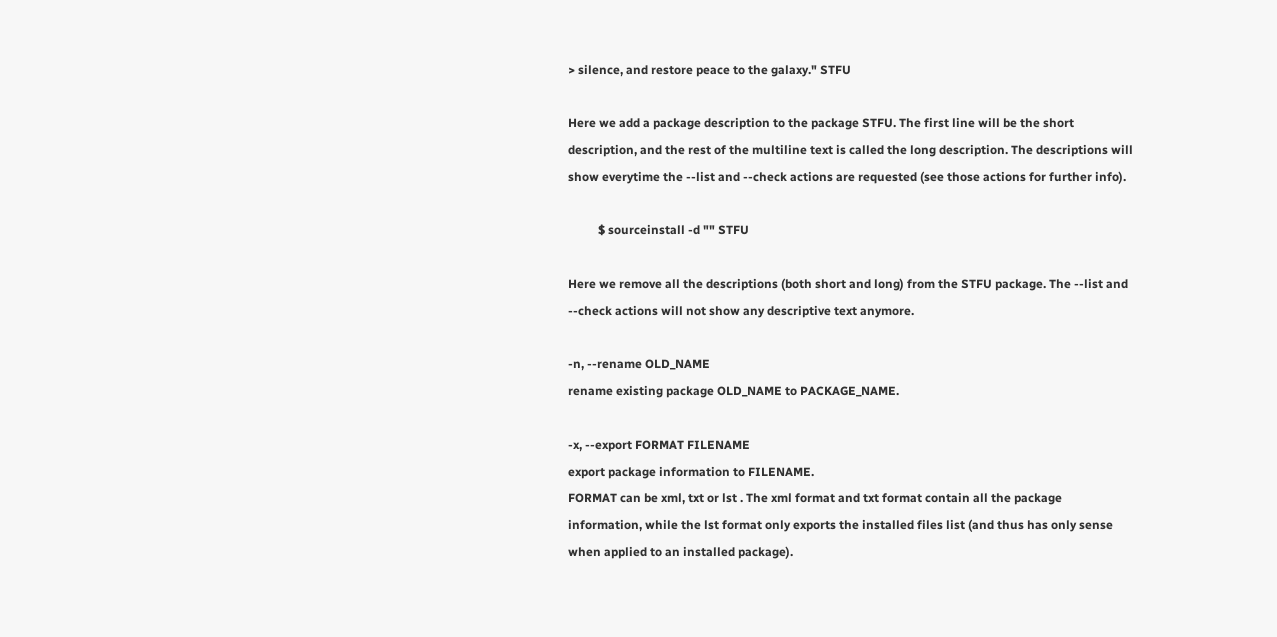> silence, and restore peace to the galaxy." STFU

Here we add a package description to the package STFU. The first line will be the short description, and the rest of the multiline text is called the long description. The descriptions will show everytime the --list and --check actions are requested (see those actions for further info).

          $ sourceinstall -d "" STFU

Here we remove all the descriptions (both short and long) from the STFU package. The --list and --check actions will not show any descriptive text anymore.

-n, --rename OLD_NAME
rename existing package OLD_NAME to PACKAGE_NAME.

-x, --export FORMAT FILENAME
export package information to FILENAME.
FORMAT can be xml, txt or lst . The xml format and txt format contain all the package information, while the lst format only exports the installed files list (and thus has only sense when applied to an installed package).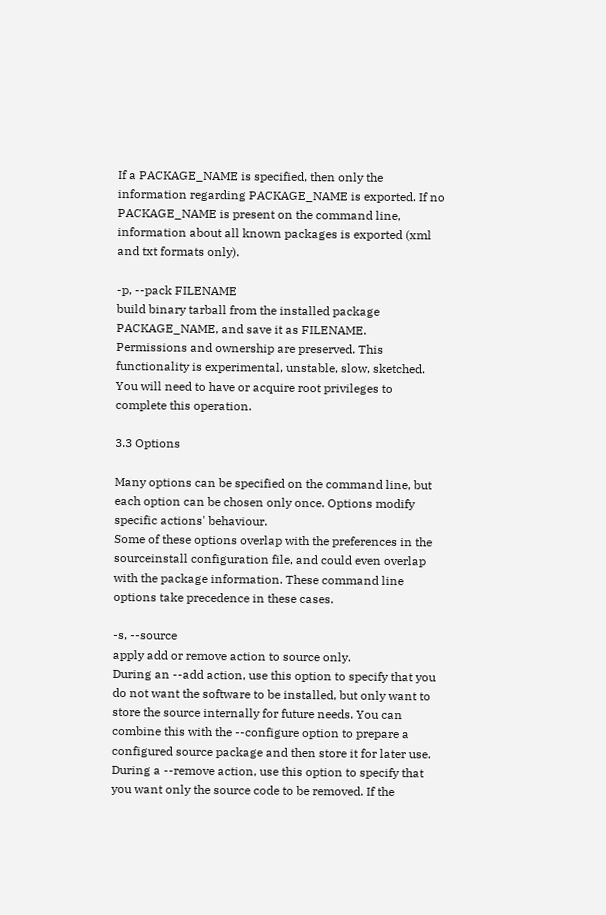If a PACKAGE_NAME is specified, then only the information regarding PACKAGE_NAME is exported. If no PACKAGE_NAME is present on the command line, information about all known packages is exported (xml and txt formats only).

-p, --pack FILENAME
build binary tarball from the installed package PACKAGE_NAME, and save it as FILENAME.
Permissions and ownership are preserved. This functionality is experimental, unstable, slow, sketched. You will need to have or acquire root privileges to complete this operation.

3.3 Options

Many options can be specified on the command line, but each option can be chosen only once. Options modify specific actions' behaviour.
Some of these options overlap with the preferences in the sourceinstall configuration file, and could even overlap with the package information. These command line options take precedence in these cases.

-s, --source
apply add or remove action to source only.
During an --add action, use this option to specify that you do not want the software to be installed, but only want to store the source internally for future needs. You can combine this with the --configure option to prepare a configured source package and then store it for later use.
During a --remove action, use this option to specify that you want only the source code to be removed. If the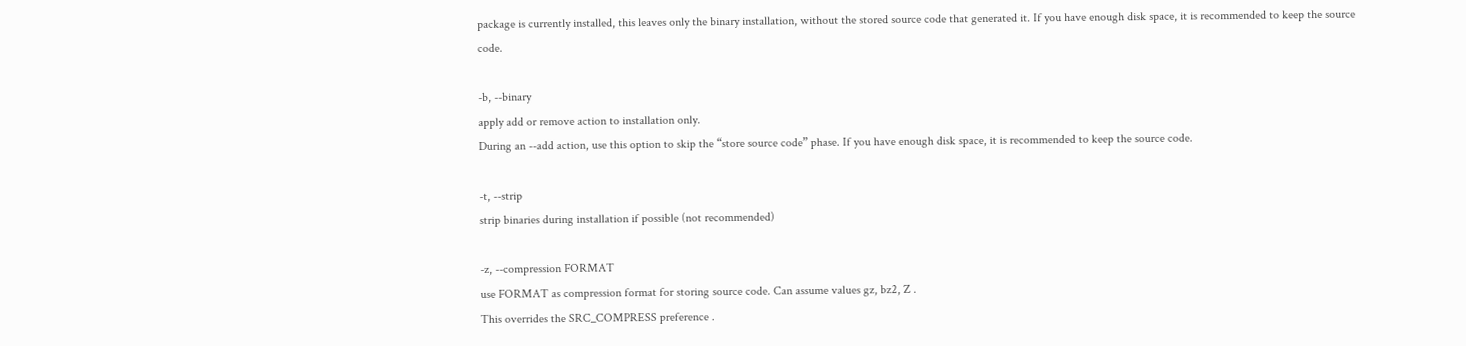package is currently installed, this leaves only the binary installation, without the stored source code that generated it. If you have enough disk space, it is recommended to keep the source code.

-b, --binary
apply add or remove action to installation only.
During an --add action, use this option to skip the “store source code” phase. If you have enough disk space, it is recommended to keep the source code.

-t, --strip
strip binaries during installation if possible (not recommended)

-z, --compression FORMAT
use FORMAT as compression format for storing source code. Can assume values gz, bz2, Z .
This overrides the SRC_COMPRESS preference .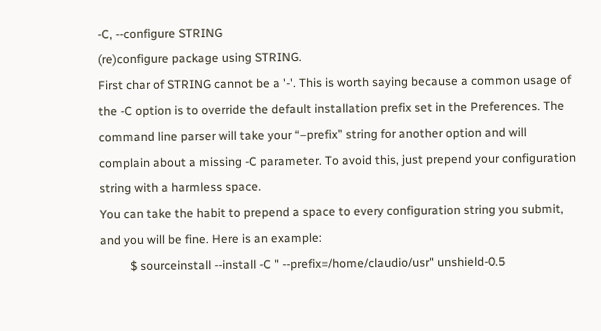-C, --configure STRING
(re)configure package using STRING.
First char of STRING cannot be a '-'. This is worth saying because a common usage of the -C option is to override the default installation prefix set in the Preferences. The command line parser will take your “–prefix” string for another option and will complain about a missing -C parameter. To avoid this, just prepend your configuration string with a harmless space.
You can take the habit to prepend a space to every configuration string you submit, and you will be fine. Here is an example:
          $ sourceinstall --install -C " --prefix=/home/claudio/usr" unshield-0.5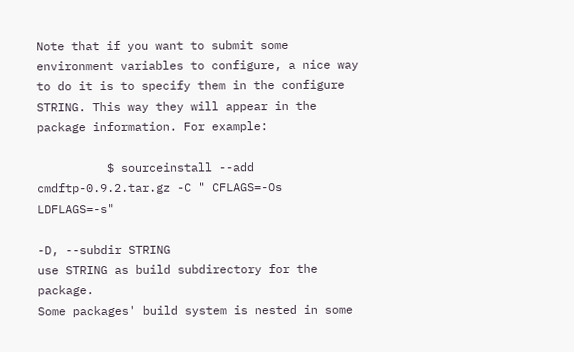Note that if you want to submit some environment variables to configure, a nice way to do it is to specify them in the configure STRING. This way they will appear in the package information. For example:

          $ sourceinstall --add cmdftp-0.9.2.tar.gz -C " CFLAGS=-Os LDFLAGS=-s"

-D, --subdir STRING
use STRING as build subdirectory for the package.
Some packages' build system is nested in some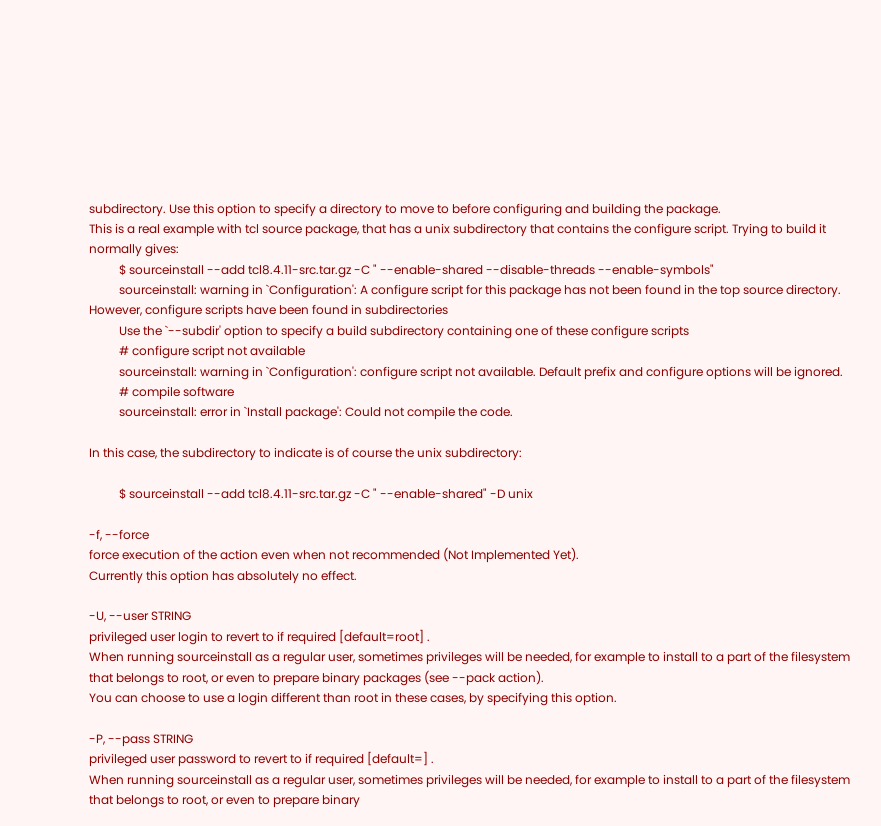subdirectory. Use this option to specify a directory to move to before configuring and building the package.
This is a real example with tcl source package, that has a unix subdirectory that contains the configure script. Trying to build it normally gives:
          $ sourceinstall --add tcl8.4.11-src.tar.gz -C " --enable-shared --disable-threads --enable-symbols"
          sourceinstall: warning in `Configuration': A configure script for this package has not been found in the top source directory. However, configure scripts have been found in subdirectories
          Use the `--subdir' option to specify a build subdirectory containing one of these configure scripts
          # configure script not available
          sourceinstall: warning in `Configuration': configure script not available. Default prefix and configure options will be ignored.
          # compile software
          sourceinstall: error in `Install package': Could not compile the code.

In this case, the subdirectory to indicate is of course the unix subdirectory:

          $ sourceinstall --add tcl8.4.11-src.tar.gz -C " --enable-shared" -D unix

-f, --force
force execution of the action even when not recommended (Not Implemented Yet).
Currently this option has absolutely no effect.

-U, --user STRING
privileged user login to revert to if required [default=root] .
When running sourceinstall as a regular user, sometimes privileges will be needed, for example to install to a part of the filesystem that belongs to root, or even to prepare binary packages (see --pack action).
You can choose to use a login different than root in these cases, by specifying this option.

-P, --pass STRING
privileged user password to revert to if required [default=] .
When running sourceinstall as a regular user, sometimes privileges will be needed, for example to install to a part of the filesystem that belongs to root, or even to prepare binary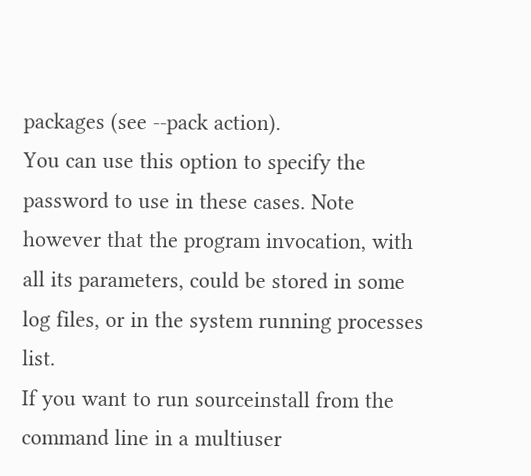packages (see --pack action).
You can use this option to specify the password to use in these cases. Note however that the program invocation, with all its parameters, could be stored in some log files, or in the system running processes list.
If you want to run sourceinstall from the command line in a multiuser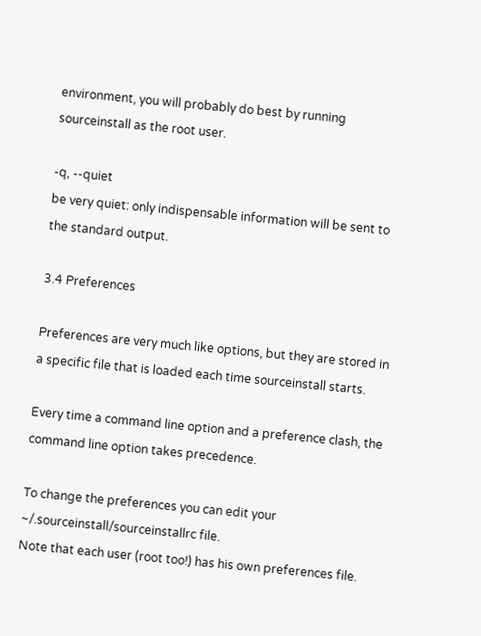environment, you will probably do best by running sourceinstall as the root user.

-q, --quiet
be very quiet: only indispensable information will be sent to the standard output.

3.4 Preferences

Preferences are very much like options, but they are stored in a specific file that is loaded each time sourceinstall starts.

Every time a command line option and a preference clash, the command line option takes precedence.

To change the preferences you can edit your ~/.sourceinstall/sourceinstallrc file.
Note that each user (root too!) has his own preferences file.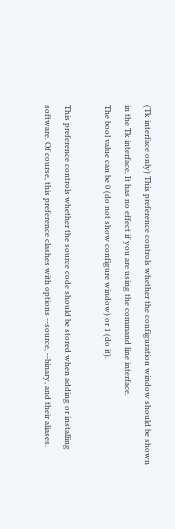(Tk interface only) This preference controls whether the configuration window should be shown in the Tk interface. It has no effect if you are using the command line interface.
The bool value can be 0 (do not show configure window) or 1 (do it).

This preference controls whether the source code should be stored when adding or installing software. Of course, this preference clashes with options --source, --binary, and their aliases.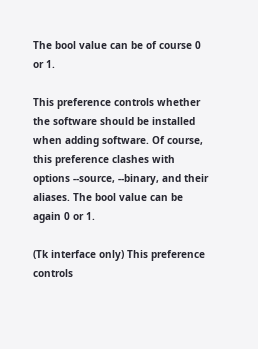The bool value can be of course 0 or 1.

This preference controls whether the software should be installed when adding software. Of course, this preference clashes with options --source, --binary, and their aliases. The bool value can be again 0 or 1.

(Tk interface only) This preference controls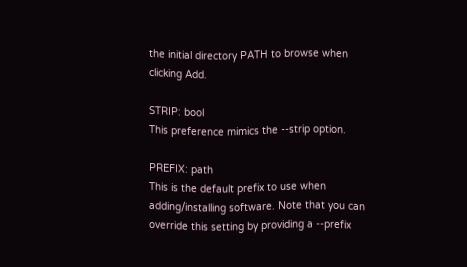the initial directory PATH to browse when clicking Add.

STRIP: bool
This preference mimics the --strip option.

PREFIX: path
This is the default prefix to use when adding/installing software. Note that you can override this setting by providing a --prefix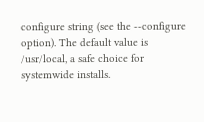configure string (see the --configure option). The default value is /usr/local, a safe choice for systemwide installs.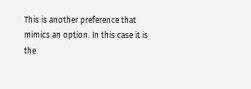This is another preference that mimics an option. In this case it is the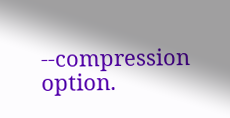--compression option.